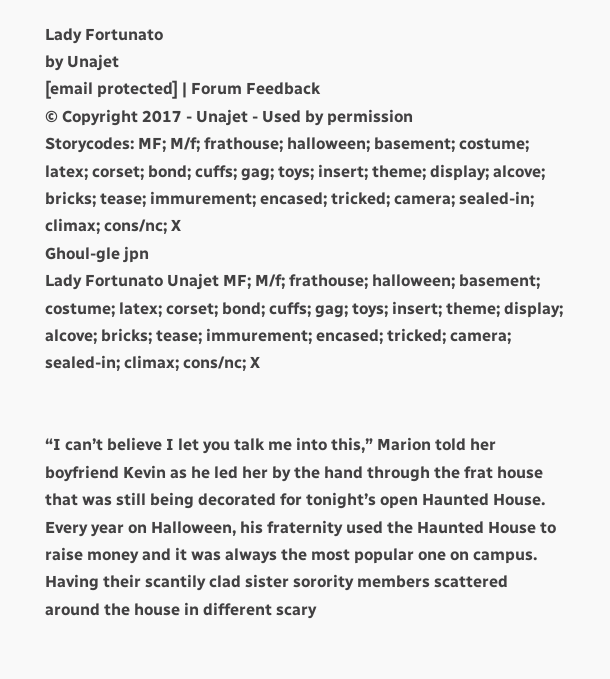Lady Fortunato
by Unajet
[email protected] | Forum Feedback
© Copyright 2017 - Unajet - Used by permission
Storycodes: MF; M/f; frathouse; halloween; basement; costume; latex; corset; bond; cuffs; gag; toys; insert; theme; display; alcove; bricks; tease; immurement; encased; tricked; camera; sealed-in; climax; cons/nc; X
Ghoul-gle jpn
Lady Fortunato Unajet MF; M/f; frathouse; halloween; basement; costume; latex; corset; bond; cuffs; gag; toys; insert; theme; display; alcove; bricks; tease; immurement; encased; tricked; camera; sealed-in; climax; cons/nc; X


“I can’t believe I let you talk me into this,” Marion told her boyfriend Kevin as he led her by the hand through the frat house that was still being decorated for tonight’s open Haunted House. Every year on Halloween, his fraternity used the Haunted House to raise money and it was always the most popular one on campus. Having their scantily clad sister sorority members scattered around the house in different scary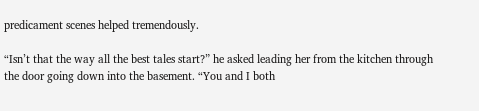predicament scenes helped tremendously.

“Isn’t that the way all the best tales start?” he asked leading her from the kitchen through the door going down into the basement. “You and I both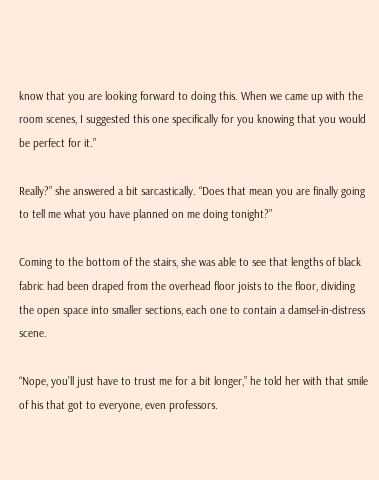know that you are looking forward to doing this. When we came up with the room scenes, I suggested this one specifically for you knowing that you would be perfect for it.”

Really?” she answered a bit sarcastically. “Does that mean you are finally going to tell me what you have planned on me doing tonight?”

Coming to the bottom of the stairs, she was able to see that lengths of black fabric had been draped from the overhead floor joists to the floor, dividing the open space into smaller sections, each one to contain a damsel-in-distress scene.

“Nope, you’ll just have to trust me for a bit longer,” he told her with that smile of his that got to everyone, even professors.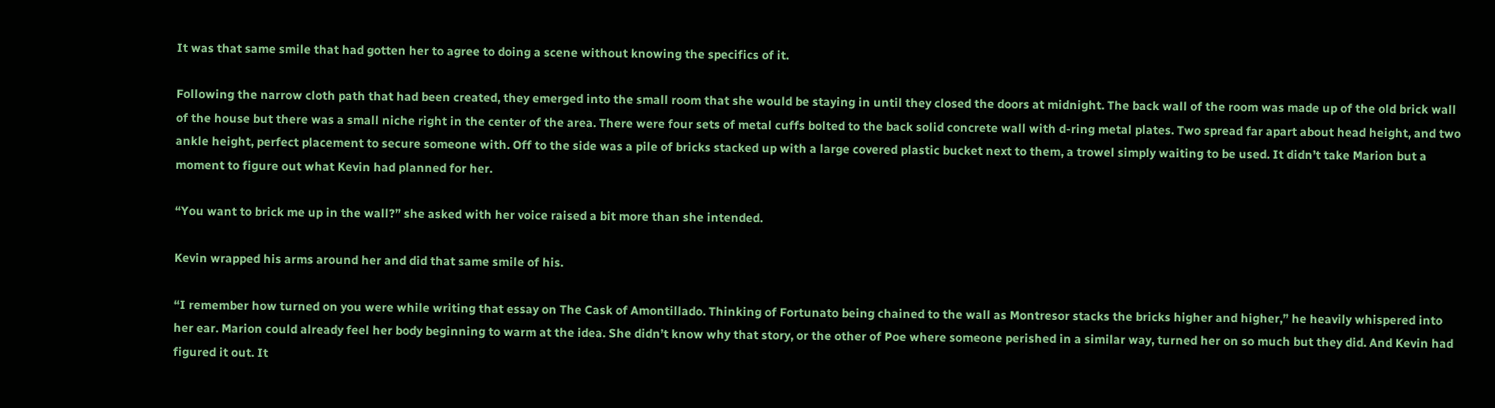It was that same smile that had gotten her to agree to doing a scene without knowing the specifics of it.

Following the narrow cloth path that had been created, they emerged into the small room that she would be staying in until they closed the doors at midnight. The back wall of the room was made up of the old brick wall of the house but there was a small niche right in the center of the area. There were four sets of metal cuffs bolted to the back solid concrete wall with d-ring metal plates. Two spread far apart about head height, and two ankle height, perfect placement to secure someone with. Off to the side was a pile of bricks stacked up with a large covered plastic bucket next to them, a trowel simply waiting to be used. It didn’t take Marion but a moment to figure out what Kevin had planned for her.

“You want to brick me up in the wall?” she asked with her voice raised a bit more than she intended.

Kevin wrapped his arms around her and did that same smile of his.

“I remember how turned on you were while writing that essay on The Cask of Amontillado. Thinking of Fortunato being chained to the wall as Montresor stacks the bricks higher and higher,” he heavily whispered into her ear. Marion could already feel her body beginning to warm at the idea. She didn’t know why that story, or the other of Poe where someone perished in a similar way, turned her on so much but they did. And Kevin had figured it out. It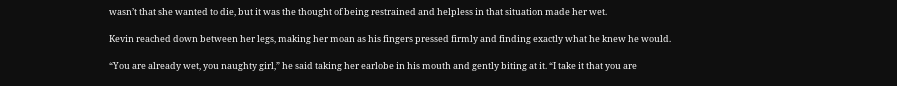wasn’t that she wanted to die, but it was the thought of being restrained and helpless in that situation made her wet.

Kevin reached down between her legs, making her moan as his fingers pressed firmly and finding exactly what he knew he would.

“You are already wet, you naughty girl,” he said taking her earlobe in his mouth and gently biting at it. “I take it that you are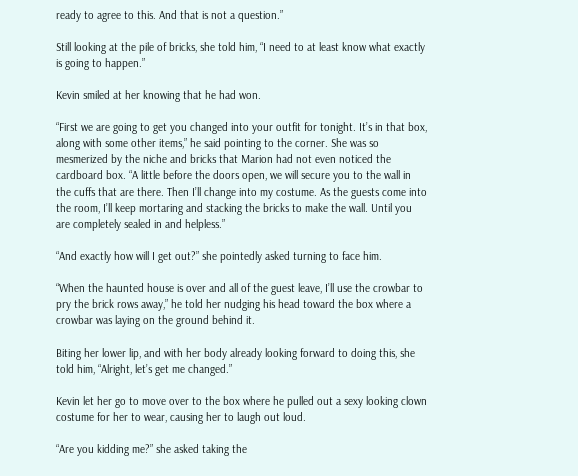ready to agree to this. And that is not a question.”

Still looking at the pile of bricks, she told him, “I need to at least know what exactly is going to happen.”

Kevin smiled at her knowing that he had won.

“First we are going to get you changed into your outfit for tonight. It’s in that box, along with some other items,” he said pointing to the corner. She was so mesmerized by the niche and bricks that Marion had not even noticed the cardboard box. “A little before the doors open, we will secure you to the wall in the cuffs that are there. Then I’ll change into my costume. As the guests come into the room, I’ll keep mortaring and stacking the bricks to make the wall. Until you are completely sealed in and helpless.”

“And exactly how will I get out?” she pointedly asked turning to face him.

“When the haunted house is over and all of the guest leave, I’ll use the crowbar to pry the brick rows away,” he told her nudging his head toward the box where a crowbar was laying on the ground behind it.

Biting her lower lip, and with her body already looking forward to doing this, she told him, “Alright, let’s get me changed.”

Kevin let her go to move over to the box where he pulled out a sexy looking clown costume for her to wear, causing her to laugh out loud.

“Are you kidding me?” she asked taking the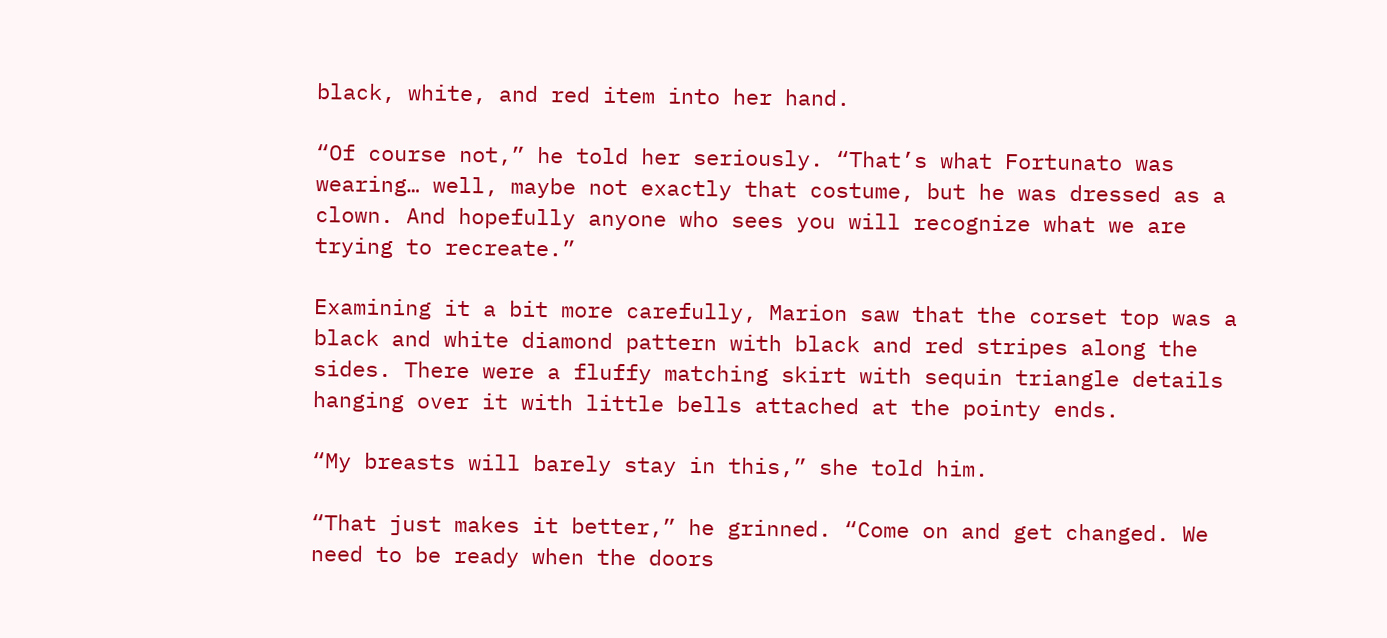black, white, and red item into her hand.

“Of course not,” he told her seriously. “That’s what Fortunato was wearing… well, maybe not exactly that costume, but he was dressed as a clown. And hopefully anyone who sees you will recognize what we are trying to recreate.”

Examining it a bit more carefully, Marion saw that the corset top was a black and white diamond pattern with black and red stripes along the sides. There were a fluffy matching skirt with sequin triangle details hanging over it with little bells attached at the pointy ends.

“My breasts will barely stay in this,” she told him.

“That just makes it better,” he grinned. “Come on and get changed. We need to be ready when the doors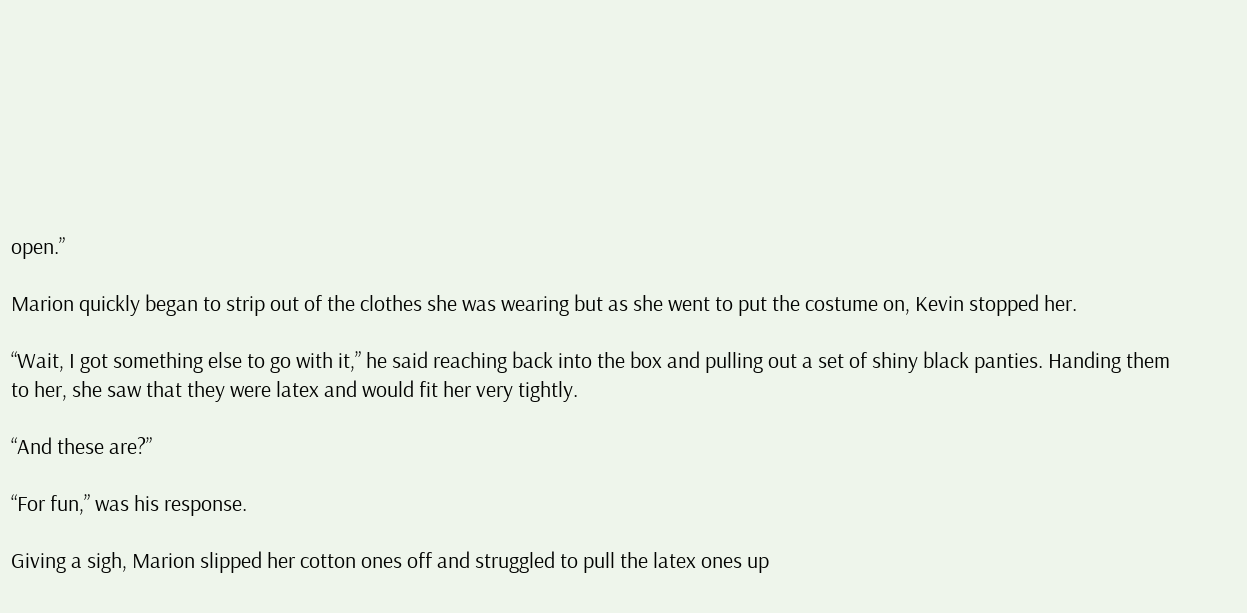open.”

Marion quickly began to strip out of the clothes she was wearing but as she went to put the costume on, Kevin stopped her.

“Wait, I got something else to go with it,” he said reaching back into the box and pulling out a set of shiny black panties. Handing them to her, she saw that they were latex and would fit her very tightly.

“And these are?”

“For fun,” was his response.

Giving a sigh, Marion slipped her cotton ones off and struggled to pull the latex ones up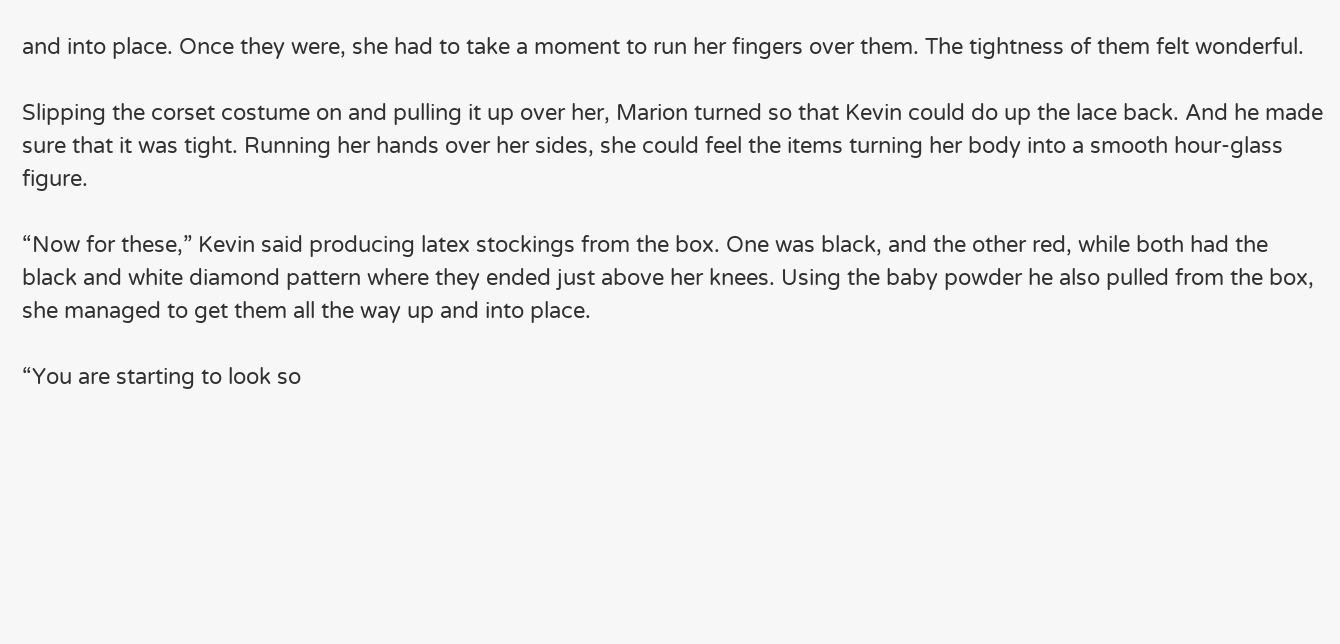and into place. Once they were, she had to take a moment to run her fingers over them. The tightness of them felt wonderful.

Slipping the corset costume on and pulling it up over her, Marion turned so that Kevin could do up the lace back. And he made sure that it was tight. Running her hands over her sides, she could feel the items turning her body into a smooth hour-glass figure.

“Now for these,” Kevin said producing latex stockings from the box. One was black, and the other red, while both had the black and white diamond pattern where they ended just above her knees. Using the baby powder he also pulled from the box, she managed to get them all the way up and into place.

“You are starting to look so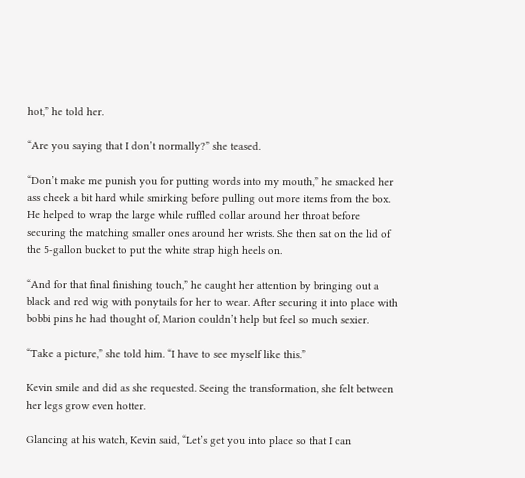hot,” he told her.

“Are you saying that I don’t normally?” she teased.

“Don’t make me punish you for putting words into my mouth,” he smacked her ass cheek a bit hard while smirking before pulling out more items from the box. He helped to wrap the large while ruffled collar around her throat before securing the matching smaller ones around her wrists. She then sat on the lid of the 5-gallon bucket to put the white strap high heels on.

“And for that final finishing touch,” he caught her attention by bringing out a black and red wig with ponytails for her to wear. After securing it into place with bobbi pins he had thought of, Marion couldn’t help but feel so much sexier.

“Take a picture,” she told him. “I have to see myself like this.”

Kevin smile and did as she requested. Seeing the transformation, she felt between her legs grow even hotter.

Glancing at his watch, Kevin said, “Let’s get you into place so that I can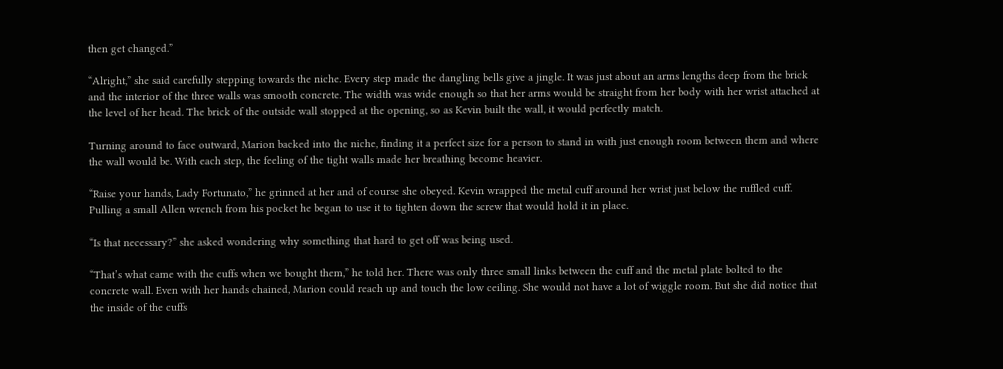then get changed.”

“Alright,” she said carefully stepping towards the niche. Every step made the dangling bells give a jingle. It was just about an arms lengths deep from the brick and the interior of the three walls was smooth concrete. The width was wide enough so that her arms would be straight from her body with her wrist attached at the level of her head. The brick of the outside wall stopped at the opening, so as Kevin built the wall, it would perfectly match.

Turning around to face outward, Marion backed into the niche, finding it a perfect size for a person to stand in with just enough room between them and where the wall would be. With each step, the feeling of the tight walls made her breathing become heavier.

“Raise your hands, Lady Fortunato,” he grinned at her and of course she obeyed. Kevin wrapped the metal cuff around her wrist just below the ruffled cuff. Pulling a small Allen wrench from his pocket he began to use it to tighten down the screw that would hold it in place.

“Is that necessary?” she asked wondering why something that hard to get off was being used.

“That’s what came with the cuffs when we bought them,” he told her. There was only three small links between the cuff and the metal plate bolted to the concrete wall. Even with her hands chained, Marion could reach up and touch the low ceiling. She would not have a lot of wiggle room. But she did notice that the inside of the cuffs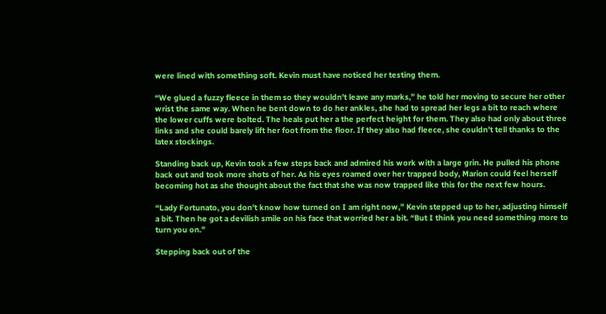were lined with something soft. Kevin must have noticed her testing them.

“We glued a fuzzy fleece in them so they wouldn’t leave any marks,” he told her moving to secure her other wrist the same way. When he bent down to do her ankles, she had to spread her legs a bit to reach where the lower cuffs were bolted. The heals put her a the perfect height for them. They also had only about three links and she could barely lift her foot from the floor. If they also had fleece, she couldn’t tell thanks to the latex stockings.

Standing back up, Kevin took a few steps back and admired his work with a large grin. He pulled his phone back out and took more shots of her. As his eyes roamed over her trapped body, Marion could feel herself becoming hot as she thought about the fact that she was now trapped like this for the next few hours.

“Lady Fortunato, you don’t know how turned on I am right now,” Kevin stepped up to her, adjusting himself a bit. Then he got a devilish smile on his face that worried her a bit. “But I think you need something more to turn you on.”

Stepping back out of the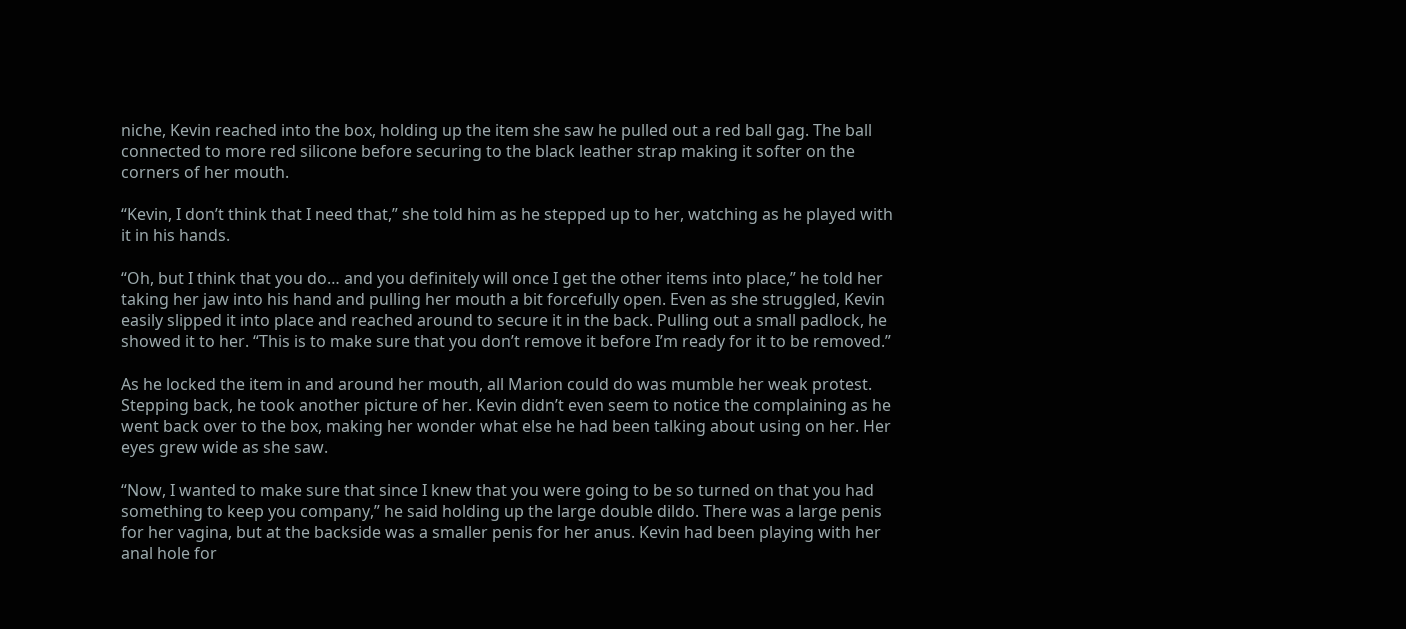niche, Kevin reached into the box, holding up the item she saw he pulled out a red ball gag. The ball connected to more red silicone before securing to the black leather strap making it softer on the corners of her mouth.

“Kevin, I don’t think that I need that,” she told him as he stepped up to her, watching as he played with it in his hands.

“Oh, but I think that you do… and you definitely will once I get the other items into place,” he told her taking her jaw into his hand and pulling her mouth a bit forcefully open. Even as she struggled, Kevin easily slipped it into place and reached around to secure it in the back. Pulling out a small padlock, he showed it to her. “This is to make sure that you don’t remove it before I’m ready for it to be removed.”

As he locked the item in and around her mouth, all Marion could do was mumble her weak protest. Stepping back, he took another picture of her. Kevin didn’t even seem to notice the complaining as he went back over to the box, making her wonder what else he had been talking about using on her. Her eyes grew wide as she saw.

“Now, I wanted to make sure that since I knew that you were going to be so turned on that you had something to keep you company,” he said holding up the large double dildo. There was a large penis for her vagina, but at the backside was a smaller penis for her anus. Kevin had been playing with her anal hole for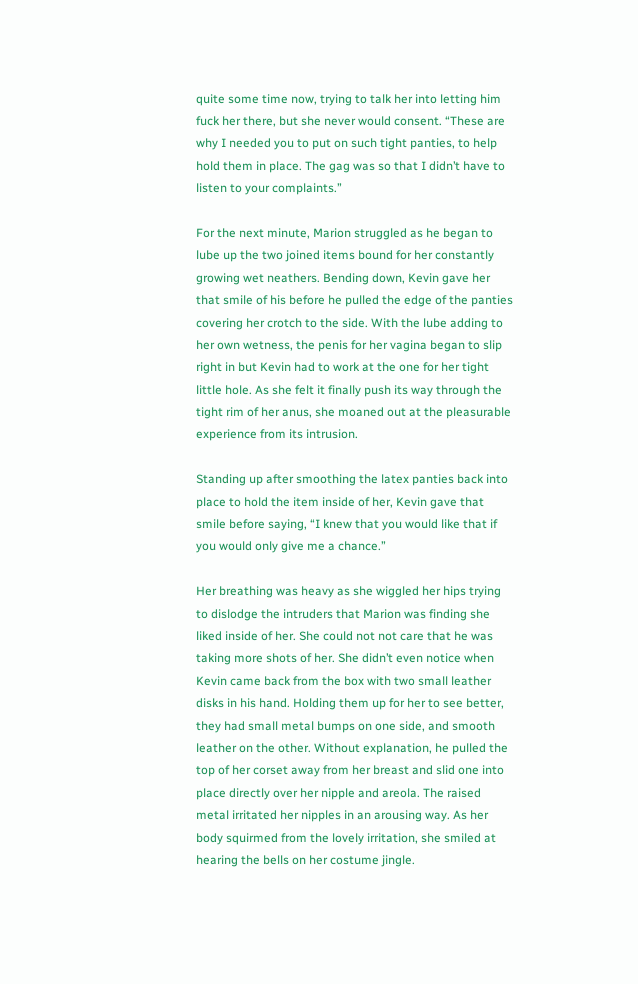quite some time now, trying to talk her into letting him fuck her there, but she never would consent. “These are why I needed you to put on such tight panties, to help hold them in place. The gag was so that I didn’t have to listen to your complaints.”

For the next minute, Marion struggled as he began to lube up the two joined items bound for her constantly growing wet neathers. Bending down, Kevin gave her that smile of his before he pulled the edge of the panties covering her crotch to the side. With the lube adding to her own wetness, the penis for her vagina began to slip right in but Kevin had to work at the one for her tight little hole. As she felt it finally push its way through the tight rim of her anus, she moaned out at the pleasurable experience from its intrusion.

Standing up after smoothing the latex panties back into place to hold the item inside of her, Kevin gave that smile before saying, “I knew that you would like that if you would only give me a chance.”

Her breathing was heavy as she wiggled her hips trying to dislodge the intruders that Marion was finding she liked inside of her. She could not not care that he was taking more shots of her. She didn’t even notice when Kevin came back from the box with two small leather disks in his hand. Holding them up for her to see better, they had small metal bumps on one side, and smooth leather on the other. Without explanation, he pulled the top of her corset away from her breast and slid one into place directly over her nipple and areola. The raised metal irritated her nipples in an arousing way. As her body squirmed from the lovely irritation, she smiled at hearing the bells on her costume jingle.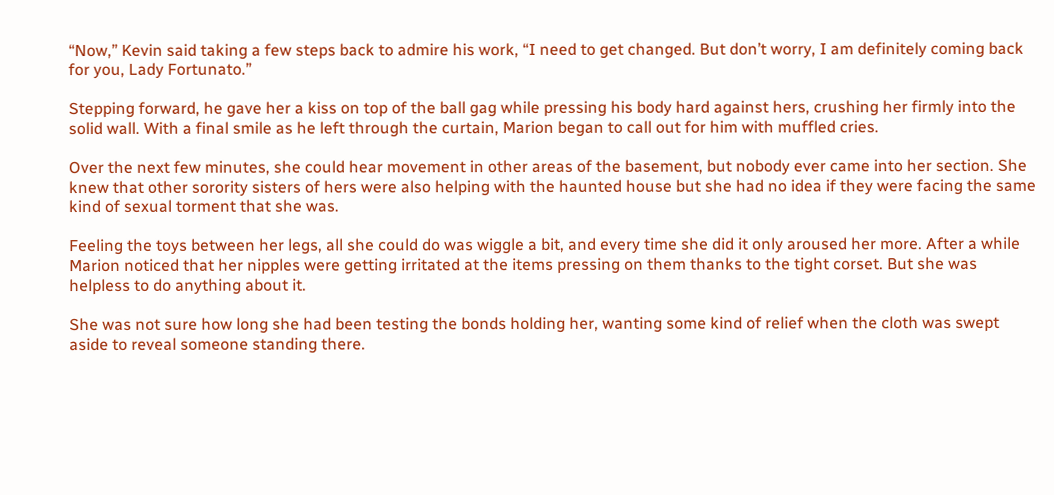“Now,” Kevin said taking a few steps back to admire his work, “I need to get changed. But don’t worry, I am definitely coming back for you, Lady Fortunato.”

Stepping forward, he gave her a kiss on top of the ball gag while pressing his body hard against hers, crushing her firmly into the solid wall. With a final smile as he left through the curtain, Marion began to call out for him with muffled cries.

Over the next few minutes, she could hear movement in other areas of the basement, but nobody ever came into her section. She knew that other sorority sisters of hers were also helping with the haunted house but she had no idea if they were facing the same kind of sexual torment that she was.

Feeling the toys between her legs, all she could do was wiggle a bit, and every time she did it only aroused her more. After a while Marion noticed that her nipples were getting irritated at the items pressing on them thanks to the tight corset. But she was helpless to do anything about it.

She was not sure how long she had been testing the bonds holding her, wanting some kind of relief when the cloth was swept aside to reveal someone standing there.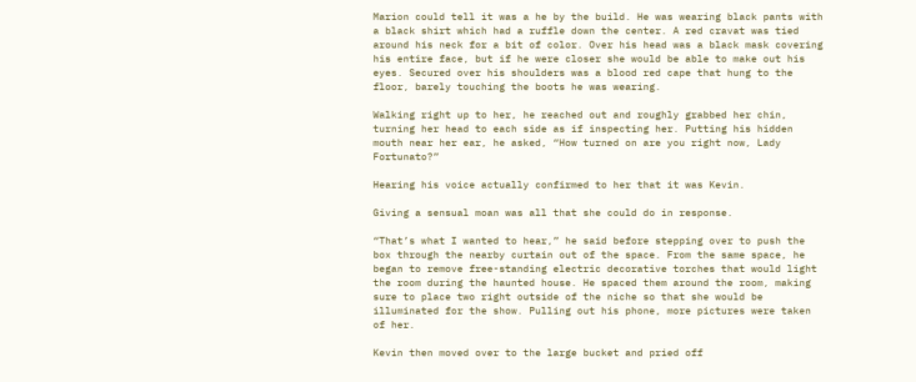Marion could tell it was a he by the build. He was wearing black pants with a black shirt which had a ruffle down the center. A red cravat was tied around his neck for a bit of color. Over his head was a black mask covering his entire face, but if he were closer she would be able to make out his eyes. Secured over his shoulders was a blood red cape that hung to the floor, barely touching the boots he was wearing.

Walking right up to her, he reached out and roughly grabbed her chin, turning her head to each side as if inspecting her. Putting his hidden mouth near her ear, he asked, “How turned on are you right now, Lady Fortunato?”

Hearing his voice actually confirmed to her that it was Kevin.

Giving a sensual moan was all that she could do in response.

“That’s what I wanted to hear,” he said before stepping over to push the box through the nearby curtain out of the space. From the same space, he began to remove free-standing electric decorative torches that would light the room during the haunted house. He spaced them around the room, making sure to place two right outside of the niche so that she would be illuminated for the show. Pulling out his phone, more pictures were taken of her.

Kevin then moved over to the large bucket and pried off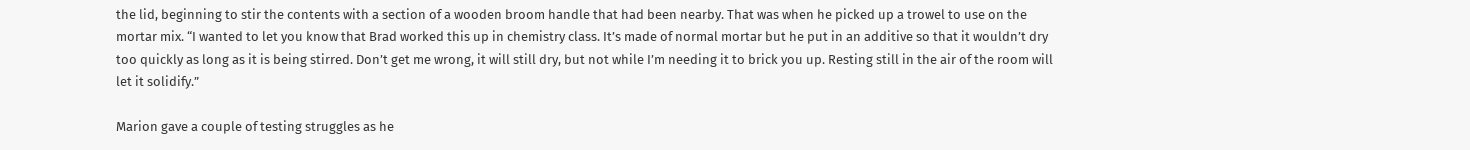the lid, beginning to stir the contents with a section of a wooden broom handle that had been nearby. That was when he picked up a trowel to use on the mortar mix. “I wanted to let you know that Brad worked this up in chemistry class. It’s made of normal mortar but he put in an additive so that it wouldn’t dry too quickly as long as it is being stirred. Don’t get me wrong, it will still dry, but not while I’m needing it to brick you up. Resting still in the air of the room will let it solidify.”

Marion gave a couple of testing struggles as he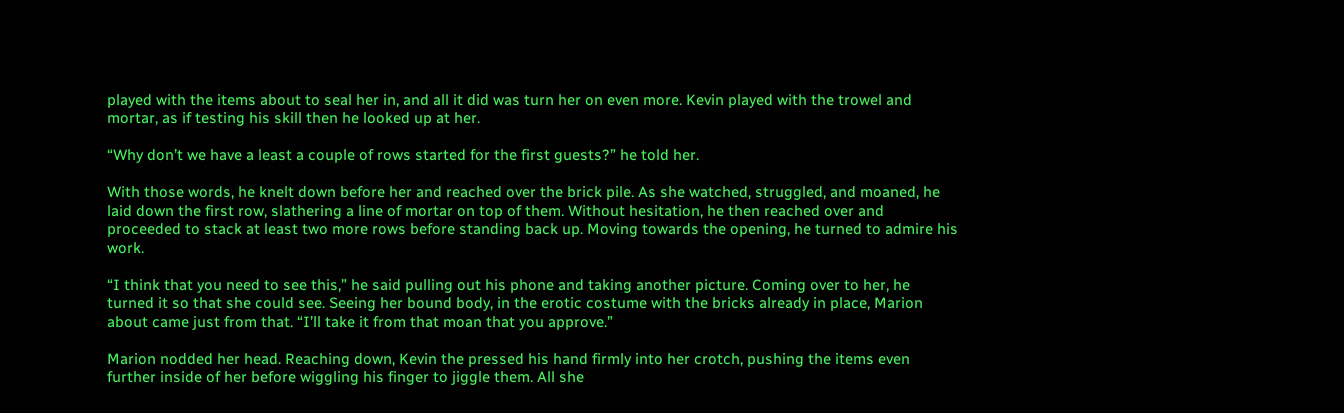played with the items about to seal her in, and all it did was turn her on even more. Kevin played with the trowel and mortar, as if testing his skill then he looked up at her.

“Why don’t we have a least a couple of rows started for the first guests?” he told her.

With those words, he knelt down before her and reached over the brick pile. As she watched, struggled, and moaned, he laid down the first row, slathering a line of mortar on top of them. Without hesitation, he then reached over and proceeded to stack at least two more rows before standing back up. Moving towards the opening, he turned to admire his work.

“I think that you need to see this,” he said pulling out his phone and taking another picture. Coming over to her, he turned it so that she could see. Seeing her bound body, in the erotic costume with the bricks already in place, Marion about came just from that. “I’ll take it from that moan that you approve.”

Marion nodded her head. Reaching down, Kevin the pressed his hand firmly into her crotch, pushing the items even further inside of her before wiggling his finger to jiggle them. All she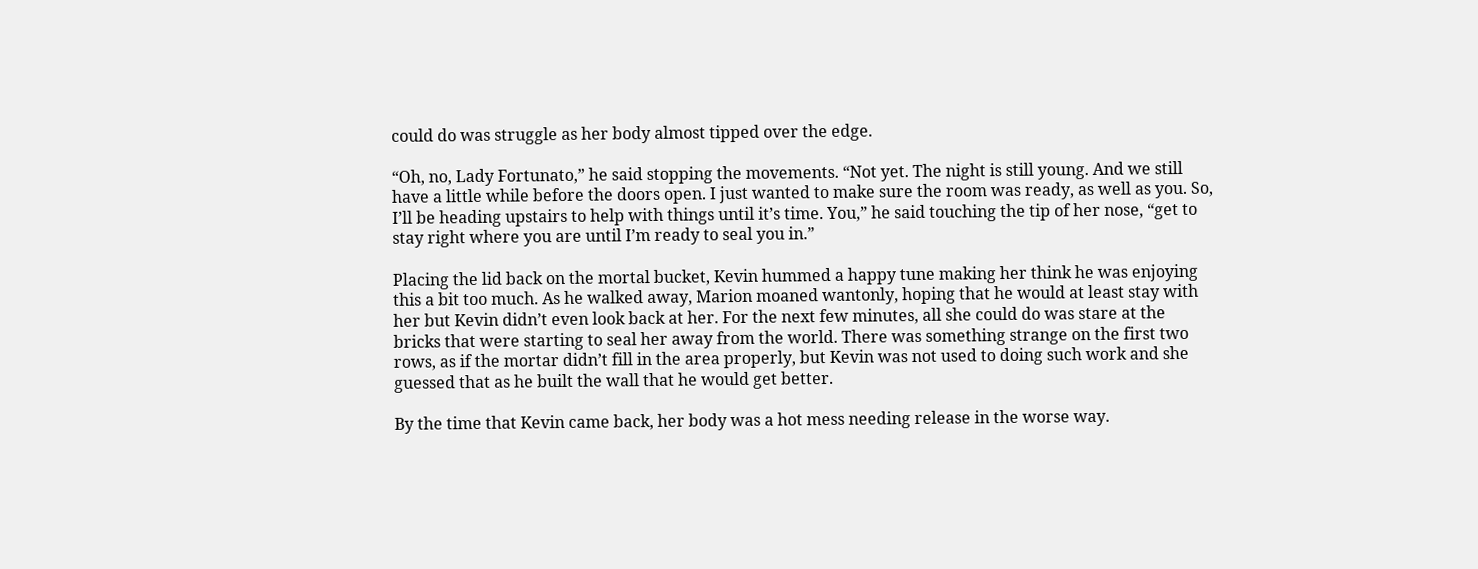could do was struggle as her body almost tipped over the edge.

“Oh, no, Lady Fortunato,” he said stopping the movements. “Not yet. The night is still young. And we still have a little while before the doors open. I just wanted to make sure the room was ready, as well as you. So, I’ll be heading upstairs to help with things until it’s time. You,” he said touching the tip of her nose, “get to stay right where you are until I’m ready to seal you in.”

Placing the lid back on the mortal bucket, Kevin hummed a happy tune making her think he was enjoying this a bit too much. As he walked away, Marion moaned wantonly, hoping that he would at least stay with her but Kevin didn’t even look back at her. For the next few minutes, all she could do was stare at the bricks that were starting to seal her away from the world. There was something strange on the first two rows, as if the mortar didn’t fill in the area properly, but Kevin was not used to doing such work and she guessed that as he built the wall that he would get better.

By the time that Kevin came back, her body was a hot mess needing release in the worse way.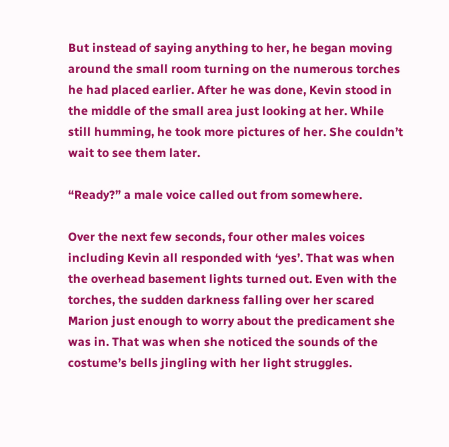But instead of saying anything to her, he began moving around the small room turning on the numerous torches he had placed earlier. After he was done, Kevin stood in the middle of the small area just looking at her. While still humming, he took more pictures of her. She couldn’t wait to see them later.

“Ready?” a male voice called out from somewhere.

Over the next few seconds, four other males voices including Kevin all responded with ‘yes’. That was when the overhead basement lights turned out. Even with the torches, the sudden darkness falling over her scared Marion just enough to worry about the predicament she was in. That was when she noticed the sounds of the costume’s bells jingling with her light struggles.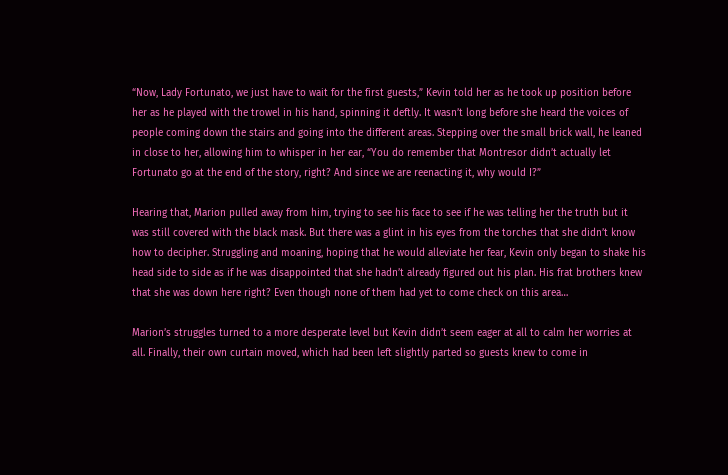“Now, Lady Fortunato, we just have to wait for the first guests,” Kevin told her as he took up position before her as he played with the trowel in his hand, spinning it deftly. It wasn’t long before she heard the voices of people coming down the stairs and going into the different areas. Stepping over the small brick wall, he leaned in close to her, allowing him to whisper in her ear, “You do remember that Montresor didn’t actually let Fortunato go at the end of the story, right? And since we are reenacting it, why would I?”

Hearing that, Marion pulled away from him, trying to see his face to see if he was telling her the truth but it was still covered with the black mask. But there was a glint in his eyes from the torches that she didn’t know how to decipher. Struggling and moaning, hoping that he would alleviate her fear, Kevin only began to shake his head side to side as if he was disappointed that she hadn’t already figured out his plan. His frat brothers knew that she was down here right? Even though none of them had yet to come check on this area…

Marion’s struggles turned to a more desperate level but Kevin didn’t seem eager at all to calm her worries at all. Finally, their own curtain moved, which had been left slightly parted so guests knew to come in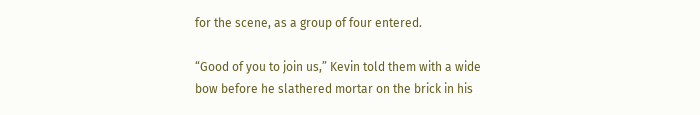for the scene, as a group of four entered.

“Good of you to join us,” Kevin told them with a wide bow before he slathered mortar on the brick in his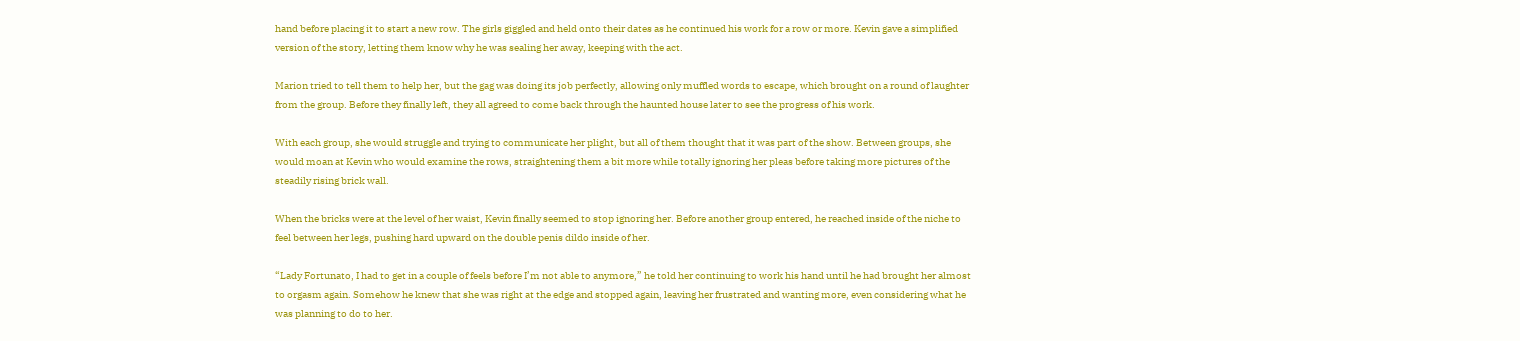hand before placing it to start a new row. The girls giggled and held onto their dates as he continued his work for a row or more. Kevin gave a simplified version of the story, letting them know why he was sealing her away, keeping with the act.

Marion tried to tell them to help her, but the gag was doing its job perfectly, allowing only muffled words to escape, which brought on a round of laughter from the group. Before they finally left, they all agreed to come back through the haunted house later to see the progress of his work.

With each group, she would struggle and trying to communicate her plight, but all of them thought that it was part of the show. Between groups, she would moan at Kevin who would examine the rows, straightening them a bit more while totally ignoring her pleas before taking more pictures of the steadily rising brick wall.

When the bricks were at the level of her waist, Kevin finally seemed to stop ignoring her. Before another group entered, he reached inside of the niche to feel between her legs, pushing hard upward on the double penis dildo inside of her.

“Lady Fortunato, I had to get in a couple of feels before I’m not able to anymore,” he told her continuing to work his hand until he had brought her almost to orgasm again. Somehow he knew that she was right at the edge and stopped again, leaving her frustrated and wanting more, even considering what he was planning to do to her.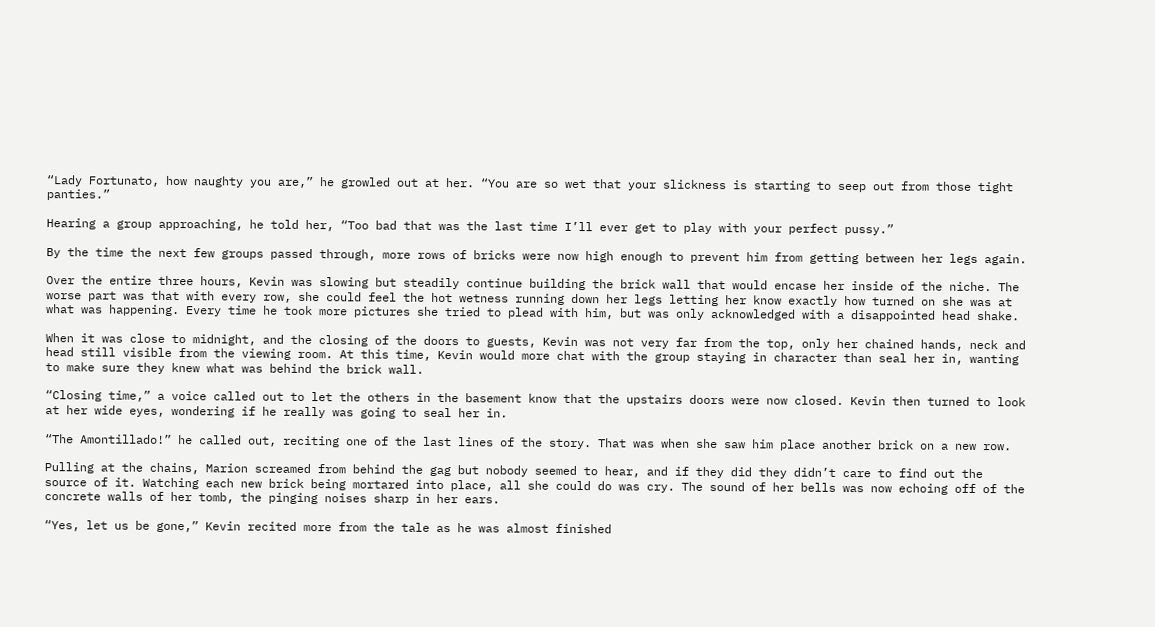“Lady Fortunato, how naughty you are,” he growled out at her. “You are so wet that your slickness is starting to seep out from those tight panties.”

Hearing a group approaching, he told her, “Too bad that was the last time I’ll ever get to play with your perfect pussy.”

By the time the next few groups passed through, more rows of bricks were now high enough to prevent him from getting between her legs again.

Over the entire three hours, Kevin was slowing but steadily continue building the brick wall that would encase her inside of the niche. The worse part was that with every row, she could feel the hot wetness running down her legs letting her know exactly how turned on she was at what was happening. Every time he took more pictures she tried to plead with him, but was only acknowledged with a disappointed head shake.

When it was close to midnight, and the closing of the doors to guests, Kevin was not very far from the top, only her chained hands, neck and head still visible from the viewing room. At this time, Kevin would more chat with the group staying in character than seal her in, wanting to make sure they knew what was behind the brick wall.

“Closing time,” a voice called out to let the others in the basement know that the upstairs doors were now closed. Kevin then turned to look at her wide eyes, wondering if he really was going to seal her in.

“The Amontillado!” he called out, reciting one of the last lines of the story. That was when she saw him place another brick on a new row.

Pulling at the chains, Marion screamed from behind the gag but nobody seemed to hear, and if they did they didn’t care to find out the source of it. Watching each new brick being mortared into place, all she could do was cry. The sound of her bells was now echoing off of the concrete walls of her tomb, the pinging noises sharp in her ears.

“Yes, let us be gone,” Kevin recited more from the tale as he was almost finished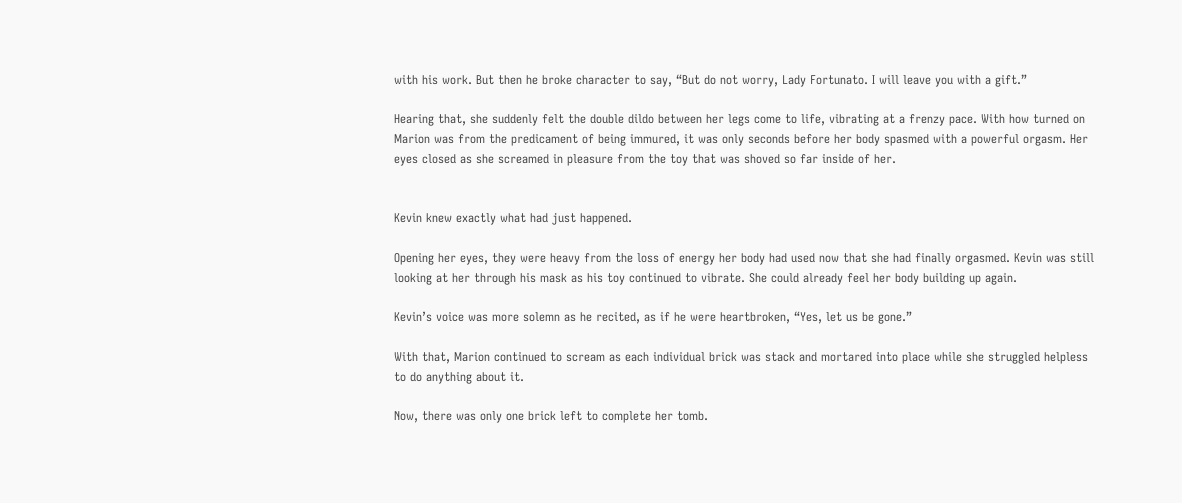with his work. But then he broke character to say, “But do not worry, Lady Fortunato. I will leave you with a gift.”

Hearing that, she suddenly felt the double dildo between her legs come to life, vibrating at a frenzy pace. With how turned on Marion was from the predicament of being immured, it was only seconds before her body spasmed with a powerful orgasm. Her eyes closed as she screamed in pleasure from the toy that was shoved so far inside of her.


Kevin knew exactly what had just happened.

Opening her eyes, they were heavy from the loss of energy her body had used now that she had finally orgasmed. Kevin was still looking at her through his mask as his toy continued to vibrate. She could already feel her body building up again.

Kevin’s voice was more solemn as he recited, as if he were heartbroken, “Yes, let us be gone.”

With that, Marion continued to scream as each individual brick was stack and mortared into place while she struggled helpless to do anything about it.

Now, there was only one brick left to complete her tomb.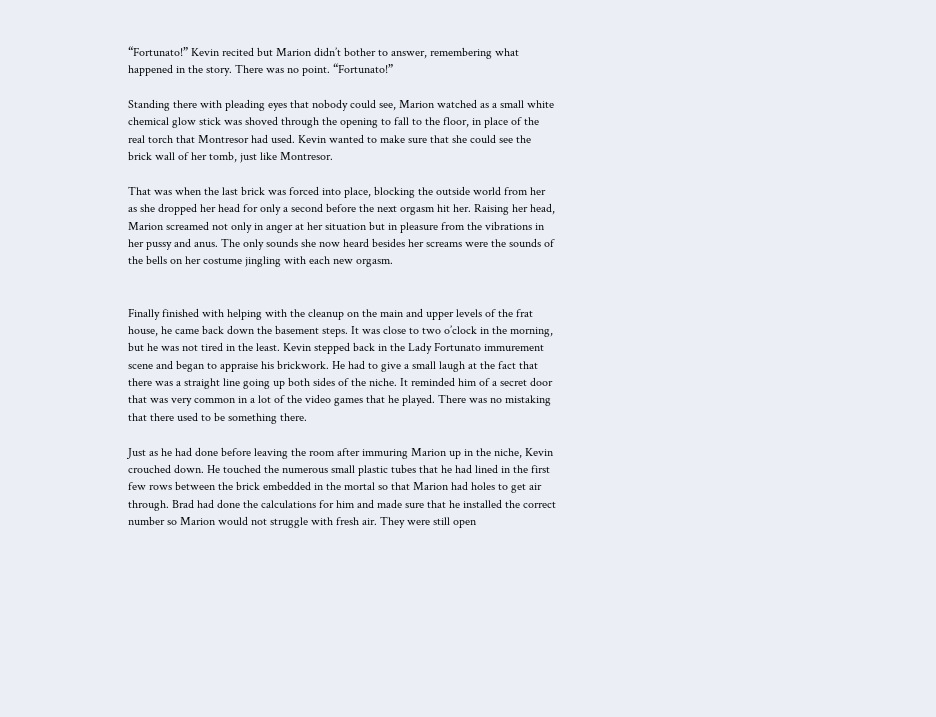“Fortunato!” Kevin recited but Marion didn’t bother to answer, remembering what happened in the story. There was no point. “Fortunato!”

Standing there with pleading eyes that nobody could see, Marion watched as a small white chemical glow stick was shoved through the opening to fall to the floor, in place of the real torch that Montresor had used. Kevin wanted to make sure that she could see the brick wall of her tomb, just like Montresor.

That was when the last brick was forced into place, blocking the outside world from her as she dropped her head for only a second before the next orgasm hit her. Raising her head, Marion screamed not only in anger at her situation but in pleasure from the vibrations in her pussy and anus. The only sounds she now heard besides her screams were the sounds of the bells on her costume jingling with each new orgasm.


Finally finished with helping with the cleanup on the main and upper levels of the frat house, he came back down the basement steps. It was close to two o’clock in the morning, but he was not tired in the least. Kevin stepped back in the Lady Fortunato immurement scene and began to appraise his brickwork. He had to give a small laugh at the fact that there was a straight line going up both sides of the niche. It reminded him of a secret door that was very common in a lot of the video games that he played. There was no mistaking that there used to be something there.

Just as he had done before leaving the room after immuring Marion up in the niche, Kevin crouched down. He touched the numerous small plastic tubes that he had lined in the first few rows between the brick embedded in the mortal so that Marion had holes to get air through. Brad had done the calculations for him and made sure that he installed the correct number so Marion would not struggle with fresh air. They were still open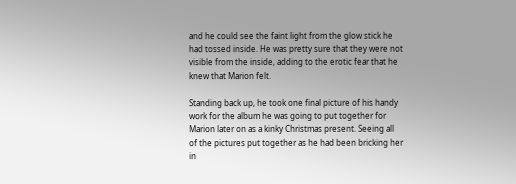and he could see the faint light from the glow stick he had tossed inside. He was pretty sure that they were not visible from the inside, adding to the erotic fear that he knew that Marion felt.

Standing back up, he took one final picture of his handy work for the album he was going to put together for Marion later on as a kinky Christmas present. Seeing all of the pictures put together as he had been bricking her in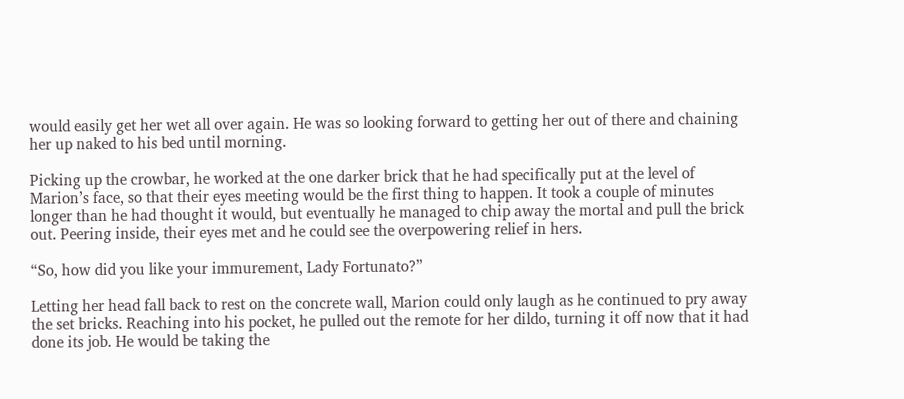would easily get her wet all over again. He was so looking forward to getting her out of there and chaining her up naked to his bed until morning.

Picking up the crowbar, he worked at the one darker brick that he had specifically put at the level of Marion’s face, so that their eyes meeting would be the first thing to happen. It took a couple of minutes longer than he had thought it would, but eventually he managed to chip away the mortal and pull the brick out. Peering inside, their eyes met and he could see the overpowering relief in hers.

“So, how did you like your immurement, Lady Fortunato?”

Letting her head fall back to rest on the concrete wall, Marion could only laugh as he continued to pry away the set bricks. Reaching into his pocket, he pulled out the remote for her dildo, turning it off now that it had done its job. He would be taking the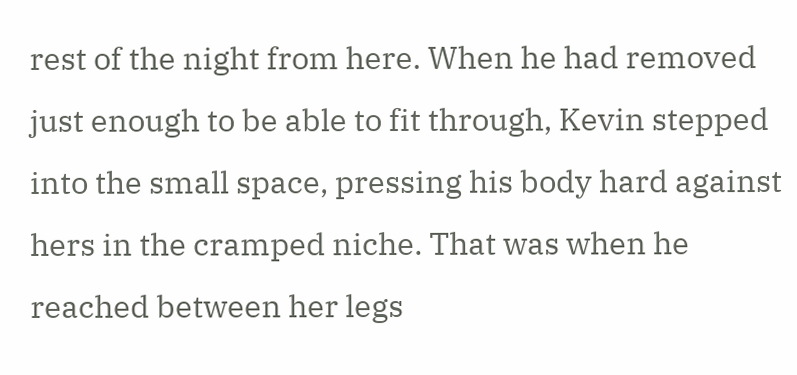rest of the night from here. When he had removed just enough to be able to fit through, Kevin stepped into the small space, pressing his body hard against hers in the cramped niche. That was when he reached between her legs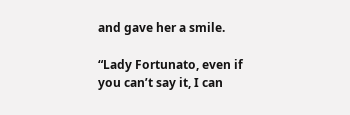and gave her a smile.

“Lady Fortunato, even if you can’t say it, I can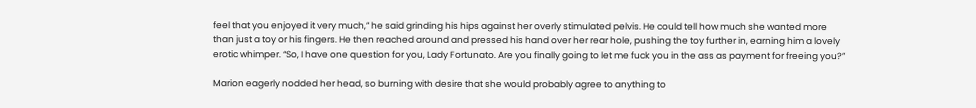feel that you enjoyed it very much,” he said grinding his hips against her overly stimulated pelvis. He could tell how much she wanted more than just a toy or his fingers. He then reached around and pressed his hand over her rear hole, pushing the toy further in, earning him a lovely erotic whimper. “So, I have one question for you, Lady Fortunato. Are you finally going to let me fuck you in the ass as payment for freeing you?”

Marion eagerly nodded her head, so burning with desire that she would probably agree to anything to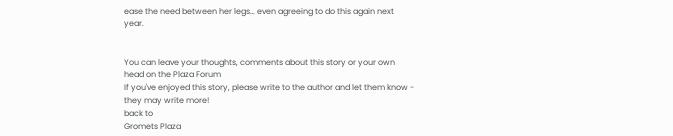ease the need between her legs… even agreeing to do this again next year.


You can leave your thoughts, comments about this story or your own head on the Plaza Forum
If you've enjoyed this story, please write to the author and let them know - they may write more!
back to
Gromets Plaza